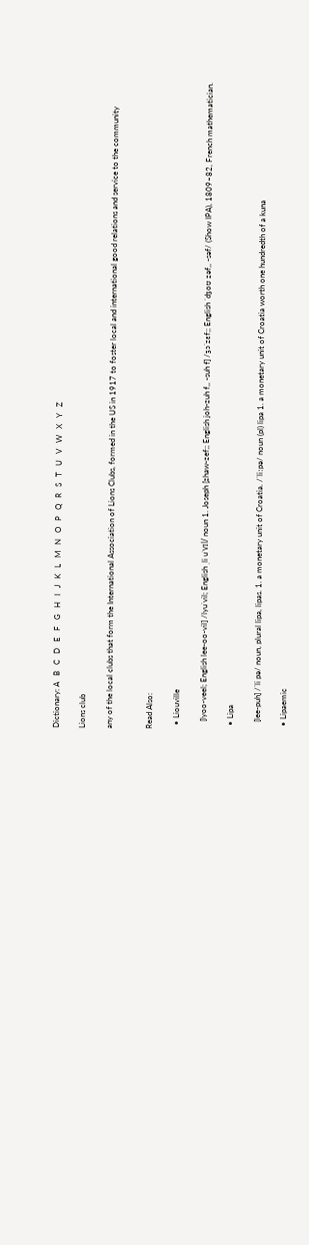Dictionary: A   B   C   D   E   F   G   H   I   J   K   L   M   N   O   P   Q   R   S   T   U   V   W   X   Y   Z

Lions club

any of the local clubs that form the International Association of Lions Clubs, formed in the US in 1917 to foster local and international good relations and service to the community


Read Also:

  • Liouville

    [lyoo-veel; English lee-oo-vil] /lyuˈvil; English ˌli uˈvɪl/ noun 1. Joseph [zhaw-zef;; English joh-zuh f,, -suh f] /ʒɔˈzɛf;; English ˈdʒoʊ zəf,, -səf/ (Show IPA), 1809–82, French mathematician.

  • Lipa

    [lee-puh] /ˈli pə/ noun, plural lipa, lipas. 1. a monetary unit of Croatia. /ˈliːpə/ noun (pl) lipa 1. a monetary unit of Croatia worth one hundredth of a kuna

  • Lipaemic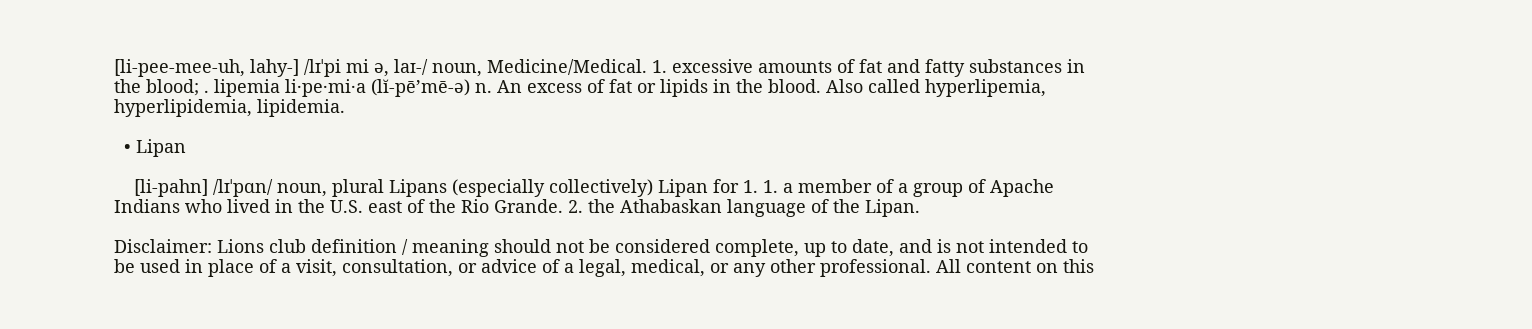[li-pee-mee-uh, lahy-] /lɪˈpi mi ə, laɪ-/ noun, Medicine/Medical. 1. excessive amounts of fat and fatty substances in the blood; . lipemia li·pe·mi·a (lĭ-pē’mē-ə) n. An excess of fat or lipids in the blood. Also called hyperlipemia, hyperlipidemia, lipidemia.

  • Lipan

    [li-pahn] /lɪˈpɑn/ noun, plural Lipans (especially collectively) Lipan for 1. 1. a member of a group of Apache Indians who lived in the U.S. east of the Rio Grande. 2. the Athabaskan language of the Lipan.

Disclaimer: Lions club definition / meaning should not be considered complete, up to date, and is not intended to be used in place of a visit, consultation, or advice of a legal, medical, or any other professional. All content on this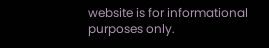website is for informational purposes only.